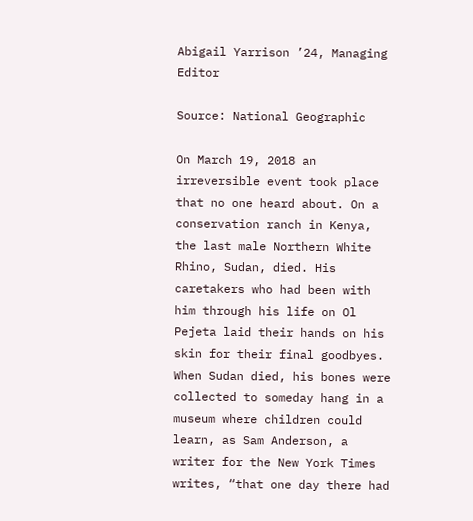Abigail Yarrison ’24, Managing Editor

Source: National Geographic

On March 19, 2018 an irreversible event took place that no one heard about. On a conservation ranch in Kenya, the last male Northern White Rhino, Sudan, died. His caretakers who had been with him through his life on Ol Pejeta laid their hands on his skin for their final goodbyes. When Sudan died, his bones were collected to someday hang in a museum where children could learn, as Sam Anderson, a writer for the New York Times writes, “that one day there had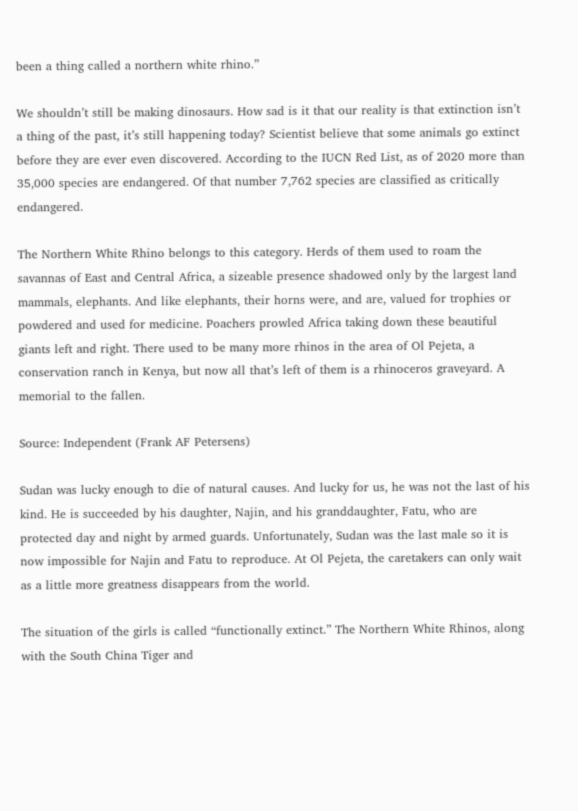been a thing called a northern white rhino.”

We shouldn’t still be making dinosaurs. How sad is it that our reality is that extinction isn’t a thing of the past, it’s still happening today? Scientist believe that some animals go extinct before they are ever even discovered. According to the IUCN Red List, as of 2020 more than 35,000 species are endangered. Of that number 7,762 species are classified as critically endangered.

The Northern White Rhino belongs to this category. Herds of them used to roam the savannas of East and Central Africa, a sizeable presence shadowed only by the largest land mammals, elephants. And like elephants, their horns were, and are, valued for trophies or powdered and used for medicine. Poachers prowled Africa taking down these beautiful giants left and right. There used to be many more rhinos in the area of Ol Pejeta, a conservation ranch in Kenya, but now all that’s left of them is a rhinoceros graveyard. A memorial to the fallen.

Source: Independent (Frank AF Petersens)

Sudan was lucky enough to die of natural causes. And lucky for us, he was not the last of his kind. He is succeeded by his daughter, Najin, and his granddaughter, Fatu, who are protected day and night by armed guards. Unfortunately, Sudan was the last male so it is now impossible for Najin and Fatu to reproduce. At Ol Pejeta, the caretakers can only wait as a little more greatness disappears from the world.

The situation of the girls is called “functionally extinct.” The Northern White Rhinos, along with the South China Tiger and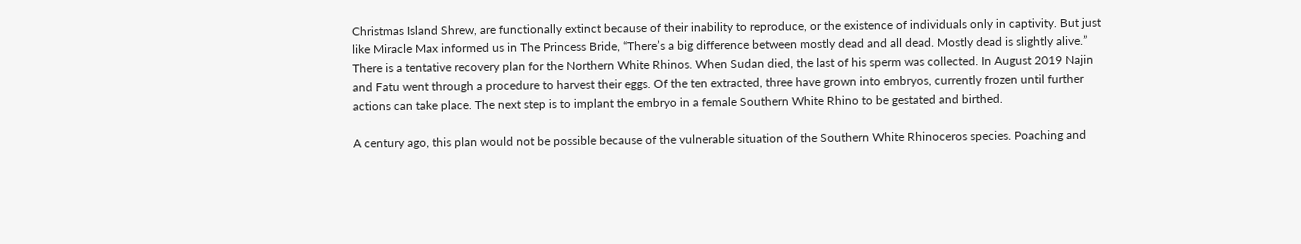Christmas Island Shrew, are functionally extinct because of their inability to reproduce, or the existence of individuals only in captivity. But just like Miracle Max informed us in The Princess Bride, “There’s a big difference between mostly dead and all dead. Mostly dead is slightly alive.” There is a tentative recovery plan for the Northern White Rhinos. When Sudan died, the last of his sperm was collected. In August 2019 Najin and Fatu went through a procedure to harvest their eggs. Of the ten extracted, three have grown into embryos, currently frozen until further actions can take place. The next step is to implant the embryo in a female Southern White Rhino to be gestated and birthed.

A century ago, this plan would not be possible because of the vulnerable situation of the Southern White Rhinoceros species. Poaching and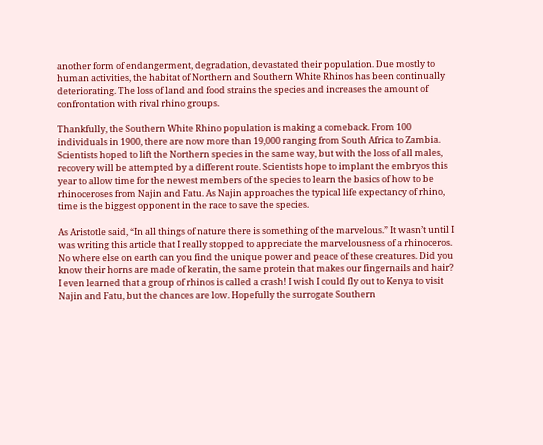another form of endangerment, degradation, devastated their population. Due mostly to human activities, the habitat of Northern and Southern White Rhinos has been continually deteriorating. The loss of land and food strains the species and increases the amount of confrontation with rival rhino groups.

Thankfully, the Southern White Rhino population is making a comeback. From 100 individuals in 1900, there are now more than 19,000 ranging from South Africa to Zambia. Scientists hoped to lift the Northern species in the same way, but with the loss of all males, recovery will be attempted by a different route. Scientists hope to implant the embryos this year to allow time for the newest members of the species to learn the basics of how to be rhinoceroses from Najin and Fatu. As Najin approaches the typical life expectancy of rhino, time is the biggest opponent in the race to save the species.

As Aristotle said, “In all things of nature there is something of the marvelous.” It wasn’t until I was writing this article that I really stopped to appreciate the marvelousness of a rhinoceros. No where else on earth can you find the unique power and peace of these creatures. Did you know their horns are made of keratin, the same protein that makes our fingernails and hair? I even learned that a group of rhinos is called a crash! I wish I could fly out to Kenya to visit Najin and Fatu, but the chances are low. Hopefully the surrogate Southern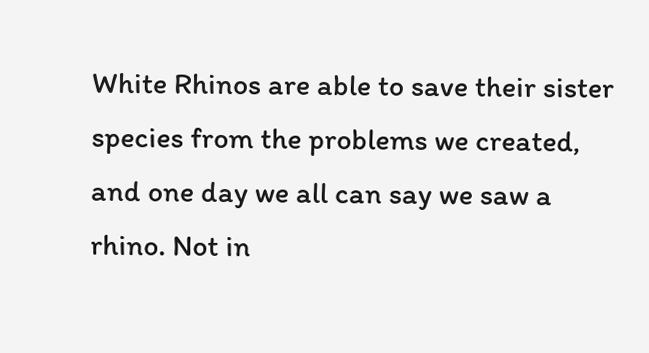White Rhinos are able to save their sister species from the problems we created, and one day we all can say we saw a rhino. Not in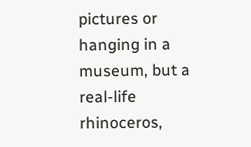pictures or hanging in a museum, but a real-life rhinoceros,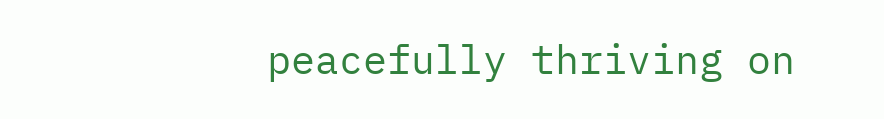peacefully thriving on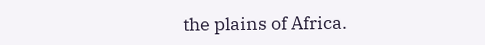the plains of Africa.